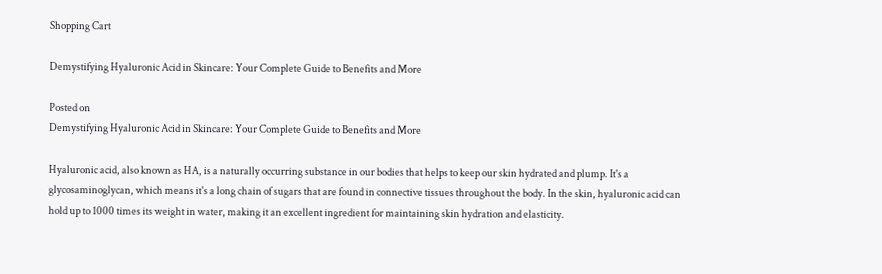Shopping Cart

Demystifying Hyaluronic Acid in Skincare: Your Complete Guide to Benefits and More

Posted on
Demystifying Hyaluronic Acid in Skincare: Your Complete Guide to Benefits and More

Hyaluronic acid, also known as HA, is a naturally occurring substance in our bodies that helps to keep our skin hydrated and plump. It's a glycosaminoglycan, which means it's a long chain of sugars that are found in connective tissues throughout the body. In the skin, hyaluronic acid can hold up to 1000 times its weight in water, making it an excellent ingredient for maintaining skin hydration and elasticity.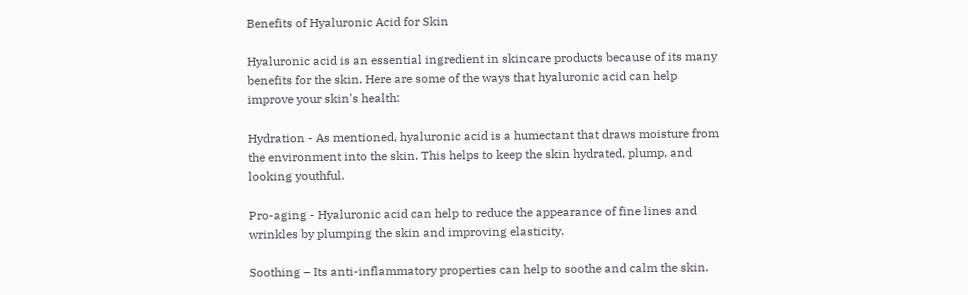Benefits of Hyaluronic Acid for Skin

Hyaluronic acid is an essential ingredient in skincare products because of its many benefits for the skin. Here are some of the ways that hyaluronic acid can help improve your skin's health:

Hydration - As mentioned, hyaluronic acid is a humectant that draws moisture from the environment into the skin. This helps to keep the skin hydrated, plump, and looking youthful.

Pro-aging - Hyaluronic acid can help to reduce the appearance of fine lines and wrinkles by plumping the skin and improving elasticity.

Soothing – Its anti-inflammatory properties can help to soothe and calm the skin.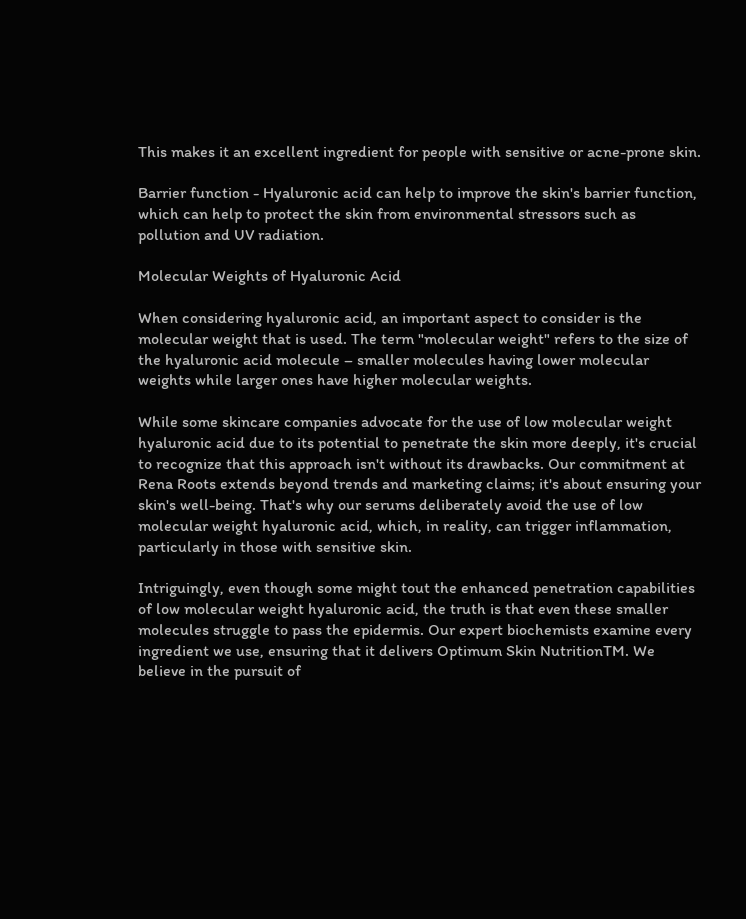This makes it an excellent ingredient for people with sensitive or acne-prone skin.

Barrier function - Hyaluronic acid can help to improve the skin's barrier function, which can help to protect the skin from environmental stressors such as pollution and UV radiation.

Molecular Weights of Hyaluronic Acid

When considering hyaluronic acid, an important aspect to consider is the molecular weight that is used. The term "molecular weight" refers to the size of the hyaluronic acid molecule – smaller molecules having lower molecular weights while larger ones have higher molecular weights.

While some skincare companies advocate for the use of low molecular weight hyaluronic acid due to its potential to penetrate the skin more deeply, it's crucial to recognize that this approach isn't without its drawbacks. Our commitment at Rena Roots extends beyond trends and marketing claims; it's about ensuring your skin's well-being. That's why our serums deliberately avoid the use of low molecular weight hyaluronic acid, which, in reality, can trigger inflammation, particularly in those with sensitive skin.

Intriguingly, even though some might tout the enhanced penetration capabilities of low molecular weight hyaluronic acid, the truth is that even these smaller molecules struggle to pass the epidermis. Our expert biochemists examine every ingredient we use, ensuring that it delivers Optimum Skin NutritionTM. We believe in the pursuit of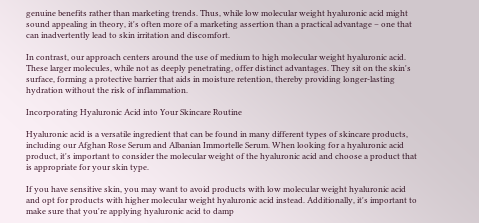genuine benefits rather than marketing trends. Thus, while low molecular weight hyaluronic acid might sound appealing in theory, it's often more of a marketing assertion than a practical advantage – one that can inadvertently lead to skin irritation and discomfort.

In contrast, our approach centers around the use of medium to high molecular weight hyaluronic acid. These larger molecules, while not as deeply penetrating, offer distinct advantages. They sit on the skin's surface, forming a protective barrier that aids in moisture retention, thereby providing longer-lasting hydration without the risk of inflammation.

Incorporating Hyaluronic Acid into Your Skincare Routine

Hyaluronic acid is a versatile ingredient that can be found in many different types of skincare products, including our Afghan Rose Serum and Albanian Immortelle Serum. When looking for a hyaluronic acid product, it's important to consider the molecular weight of the hyaluronic acid and choose a product that is appropriate for your skin type.

If you have sensitive skin, you may want to avoid products with low molecular weight hyaluronic acid and opt for products with higher molecular weight hyaluronic acid instead. Additionally, it's important to make sure that you're applying hyaluronic acid to damp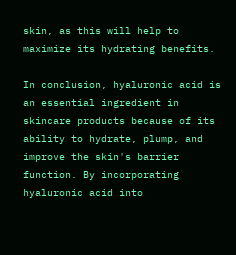skin, as this will help to maximize its hydrating benefits.

In conclusion, hyaluronic acid is an essential ingredient in skincare products because of its ability to hydrate, plump, and improve the skin's barrier function. By incorporating hyaluronic acid into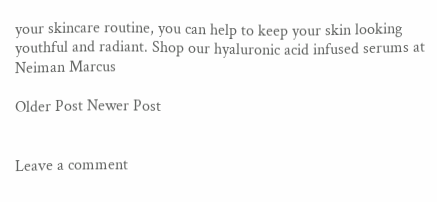your skincare routine, you can help to keep your skin looking youthful and radiant. Shop our hyaluronic acid infused serums at Neiman Marcus

Older Post Newer Post


Leave a comment